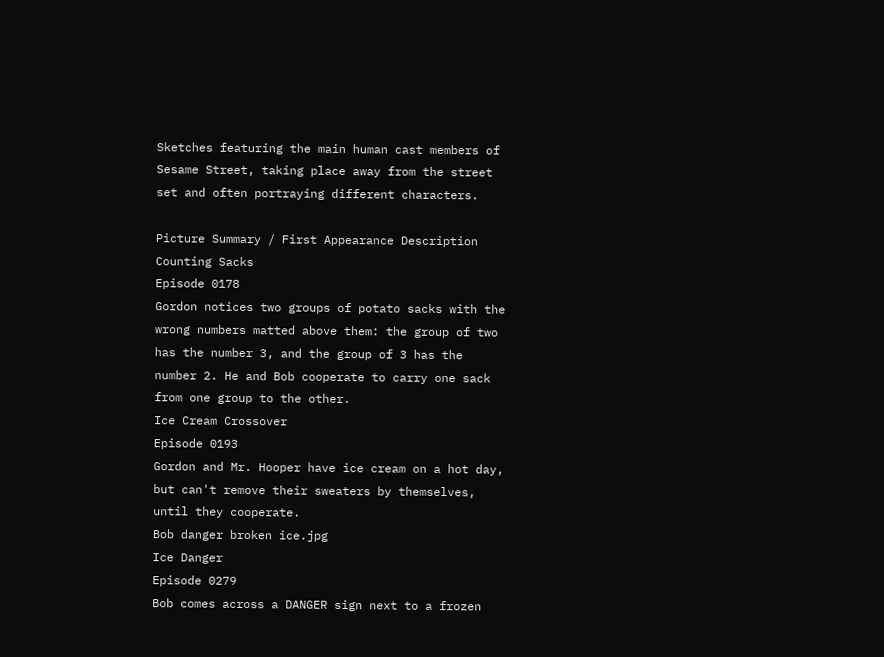Sketches featuring the main human cast members of Sesame Street, taking place away from the street set and often portraying different characters.

Picture Summary / First Appearance Description
Counting Sacks
Episode 0178
Gordon notices two groups of potato sacks with the wrong numbers matted above them: the group of two has the number 3, and the group of 3 has the number 2. He and Bob cooperate to carry one sack from one group to the other.
Ice Cream Crossover
Episode 0193
Gordon and Mr. Hooper have ice cream on a hot day, but can't remove their sweaters by themselves, until they cooperate.
Bob danger broken ice.jpg
Ice Danger
Episode 0279
Bob comes across a DANGER sign next to a frozen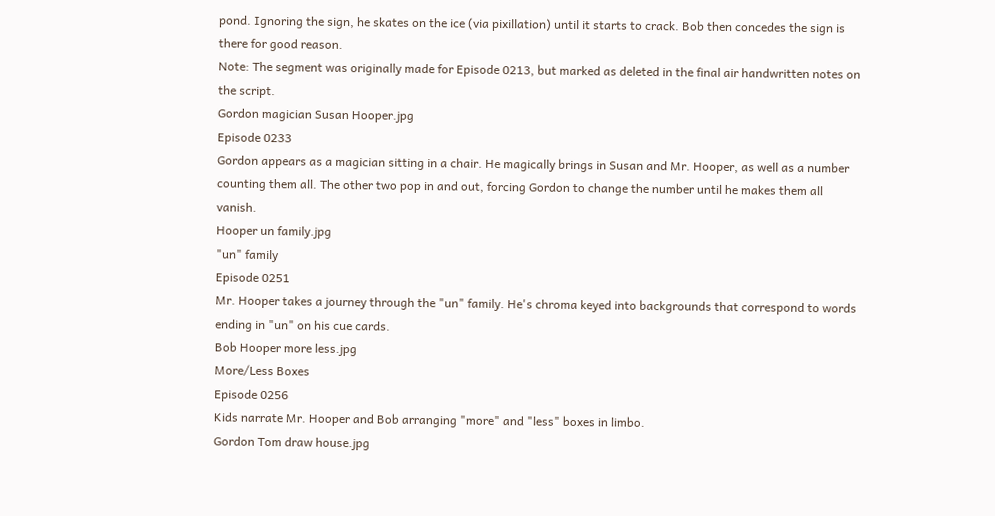pond. Ignoring the sign, he skates on the ice (via pixillation) until it starts to crack. Bob then concedes the sign is there for good reason.
Note: The segment was originally made for Episode 0213, but marked as deleted in the final air handwritten notes on the script.
Gordon magician Susan Hooper.jpg
Episode 0233
Gordon appears as a magician sitting in a chair. He magically brings in Susan and Mr. Hooper, as well as a number counting them all. The other two pop in and out, forcing Gordon to change the number until he makes them all vanish.
Hooper un family.jpg
"un" family
Episode 0251
Mr. Hooper takes a journey through the "un" family. He's chroma keyed into backgrounds that correspond to words ending in "un" on his cue cards.
Bob Hooper more less.jpg
More/Less Boxes
Episode 0256
Kids narrate Mr. Hooper and Bob arranging "more" and "less" boxes in limbo.
Gordon Tom draw house.jpg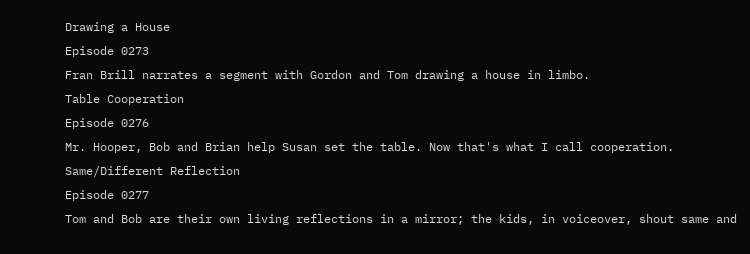Drawing a House
Episode 0273
Fran Brill narrates a segment with Gordon and Tom drawing a house in limbo.
Table Cooperation
Episode 0276
Mr. Hooper, Bob and Brian help Susan set the table. Now that's what I call cooperation.
Same/Different Reflection
Episode 0277
Tom and Bob are their own living reflections in a mirror; the kids, in voiceover, shout same and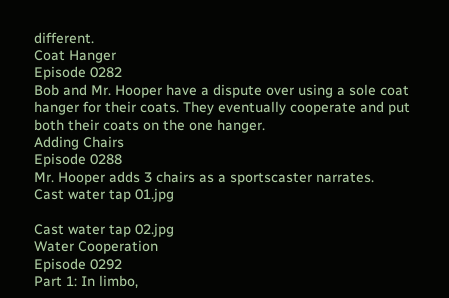different.
Coat Hanger
Episode 0282
Bob and Mr. Hooper have a dispute over using a sole coat hanger for their coats. They eventually cooperate and put both their coats on the one hanger.
Adding Chairs
Episode 0288
Mr. Hooper adds 3 chairs as a sportscaster narrates.
Cast water tap 01.jpg

Cast water tap 02.jpg
Water Cooperation
Episode 0292
Part 1: In limbo,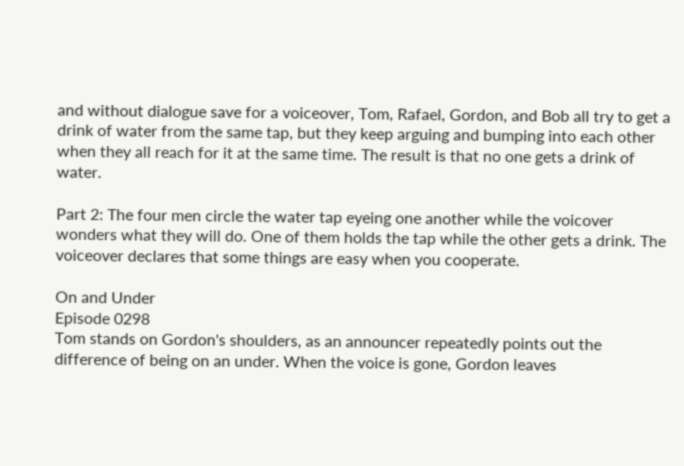and without dialogue save for a voiceover, Tom, Rafael, Gordon, and Bob all try to get a drink of water from the same tap, but they keep arguing and bumping into each other when they all reach for it at the same time. The result is that no one gets a drink of water.

Part 2: The four men circle the water tap eyeing one another while the voicover wonders what they will do. One of them holds the tap while the other gets a drink. The voiceover declares that some things are easy when you cooperate.

On and Under
Episode 0298
Tom stands on Gordon's shoulders, as an announcer repeatedly points out the difference of being on an under. When the voice is gone, Gordon leaves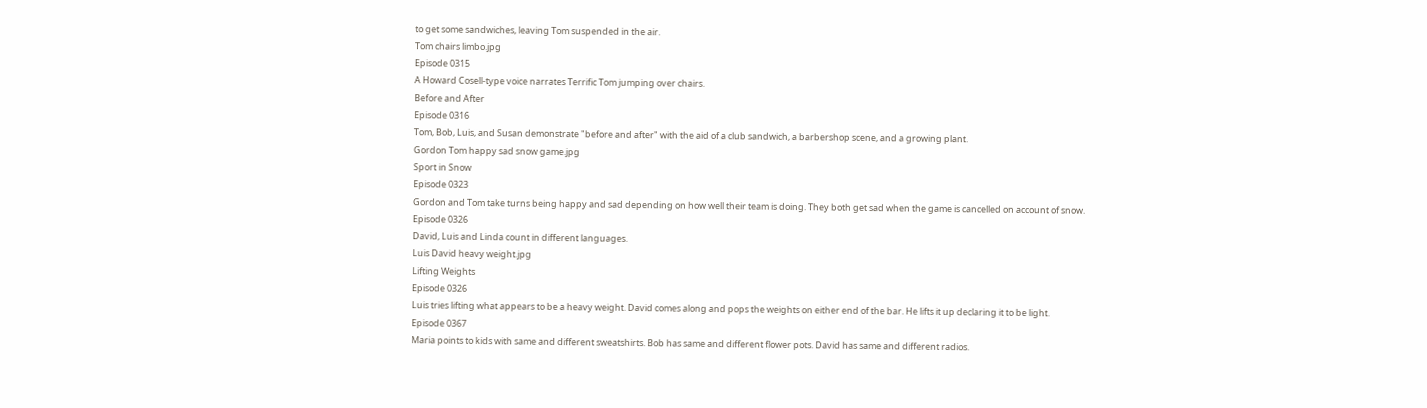to get some sandwiches, leaving Tom suspended in the air.
Tom chairs limbo.jpg
Episode 0315
A Howard Cosell-type voice narrates Terrific Tom jumping over chairs.
Before and After
Episode 0316
Tom, Bob, Luis, and Susan demonstrate "before and after" with the aid of a club sandwich, a barbershop scene, and a growing plant.
Gordon Tom happy sad snow game.jpg
Sport in Snow
Episode 0323
Gordon and Tom take turns being happy and sad depending on how well their team is doing. They both get sad when the game is cancelled on account of snow.
Episode 0326
David, Luis and Linda count in different languages.
Luis David heavy weight.jpg
Lifting Weights
Episode 0326
Luis tries lifting what appears to be a heavy weight. David comes along and pops the weights on either end of the bar. He lifts it up declaring it to be light.
Episode 0367
Maria points to kids with same and different sweatshirts. Bob has same and different flower pots. David has same and different radios.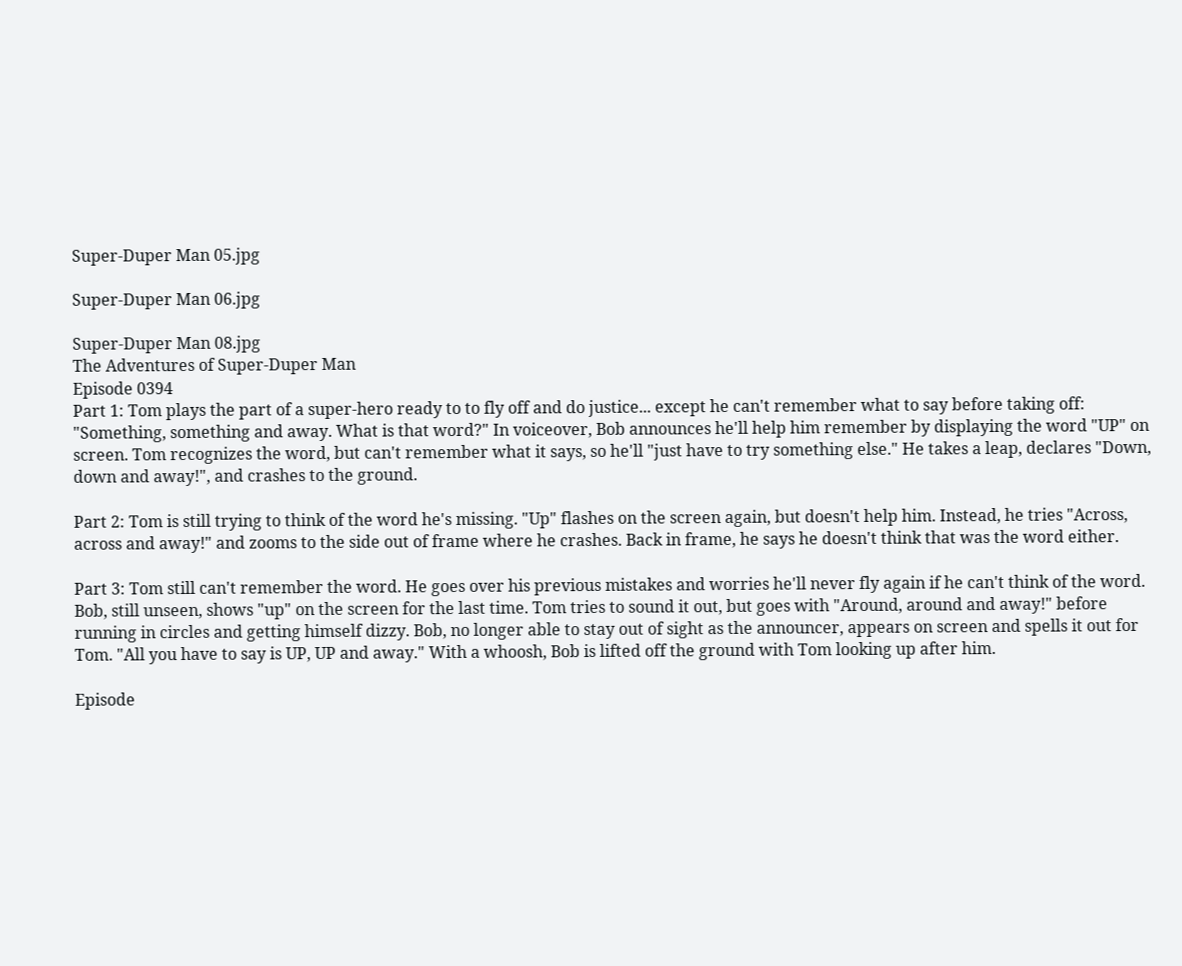Super-Duper Man 05.jpg

Super-Duper Man 06.jpg

Super-Duper Man 08.jpg
The Adventures of Super-Duper Man
Episode 0394
Part 1: Tom plays the part of a super-hero ready to to fly off and do justice... except he can't remember what to say before taking off: "Something, something and away. What is that word?" In voiceover, Bob announces he'll help him remember by displaying the word "UP" on screen. Tom recognizes the word, but can't remember what it says, so he'll "just have to try something else." He takes a leap, declares "Down, down and away!", and crashes to the ground.

Part 2: Tom is still trying to think of the word he's missing. "Up" flashes on the screen again, but doesn't help him. Instead, he tries "Across, across and away!" and zooms to the side out of frame where he crashes. Back in frame, he says he doesn't think that was the word either.

Part 3: Tom still can't remember the word. He goes over his previous mistakes and worries he'll never fly again if he can't think of the word. Bob, still unseen, shows "up" on the screen for the last time. Tom tries to sound it out, but goes with "Around, around and away!" before running in circles and getting himself dizzy. Bob, no longer able to stay out of sight as the announcer, appears on screen and spells it out for Tom. "All you have to say is UP, UP and away." With a whoosh, Bob is lifted off the ground with Tom looking up after him.

Episode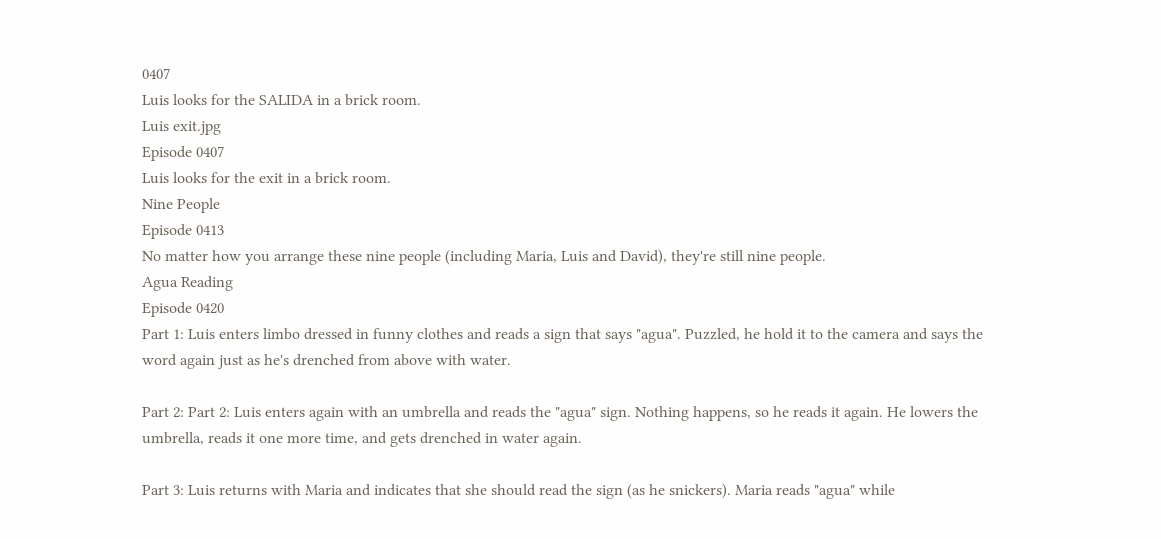0407
Luis looks for the SALIDA in a brick room.
Luis exit.jpg
Episode 0407
Luis looks for the exit in a brick room.
Nine People
Episode 0413
No matter how you arrange these nine people (including Maria, Luis and David), they're still nine people.
Agua Reading
Episode 0420
Part 1: Luis enters limbo dressed in funny clothes and reads a sign that says "agua". Puzzled, he hold it to the camera and says the word again just as he's drenched from above with water.

Part 2: Part 2: Luis enters again with an umbrella and reads the "agua" sign. Nothing happens, so he reads it again. He lowers the umbrella, reads it one more time, and gets drenched in water again.

Part 3: Luis returns with Maria and indicates that she should read the sign (as he snickers). Maria reads "agua" while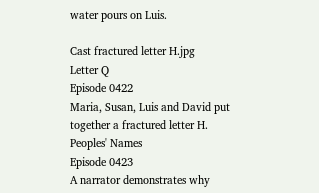water pours on Luis.

Cast fractured letter H.jpg
Letter Q
Episode 0422
Maria, Susan, Luis and David put together a fractured letter H.
Peoples' Names
Episode 0423
A narrator demonstrates why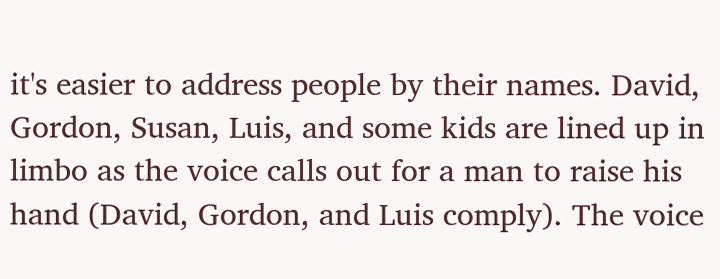it's easier to address people by their names. David, Gordon, Susan, Luis, and some kids are lined up in limbo as the voice calls out for a man to raise his hand (David, Gordon, and Luis comply). The voice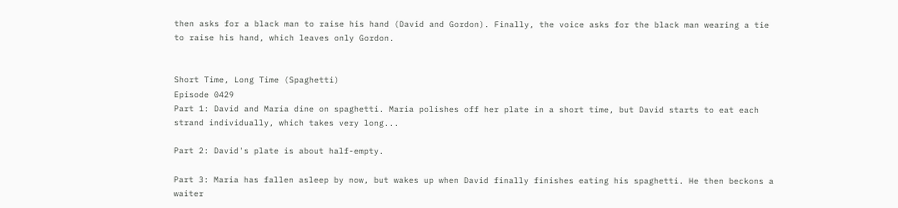then asks for a black man to raise his hand (David and Gordon). Finally, the voice asks for the black man wearing a tie to raise his hand, which leaves only Gordon.


Short Time, Long Time (Spaghetti)
Episode 0429
Part 1: David and Maria dine on spaghetti. Maria polishes off her plate in a short time, but David starts to eat each strand individually, which takes very long...

Part 2: David's plate is about half-empty.

Part 3: Maria has fallen asleep by now, but wakes up when David finally finishes eating his spaghetti. He then beckons a waiter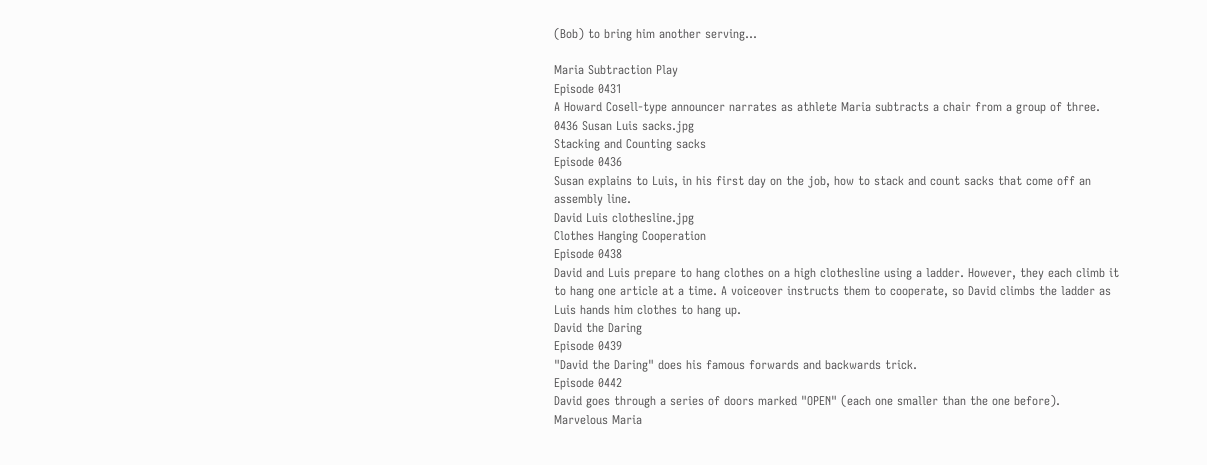(Bob) to bring him another serving...

Maria Subtraction Play
Episode 0431
A Howard Cosell-type announcer narrates as athlete Maria subtracts a chair from a group of three.
0436 Susan Luis sacks.jpg
Stacking and Counting sacks
Episode 0436
Susan explains to Luis, in his first day on the job, how to stack and count sacks that come off an assembly line.
David Luis clothesline.jpg
Clothes Hanging Cooperation
Episode 0438
David and Luis prepare to hang clothes on a high clothesline using a ladder. However, they each climb it to hang one article at a time. A voiceover instructs them to cooperate, so David climbs the ladder as Luis hands him clothes to hang up.
David the Daring
Episode 0439
"David the Daring" does his famous forwards and backwards trick.
Episode 0442
David goes through a series of doors marked "OPEN" (each one smaller than the one before).
Marvelous Maria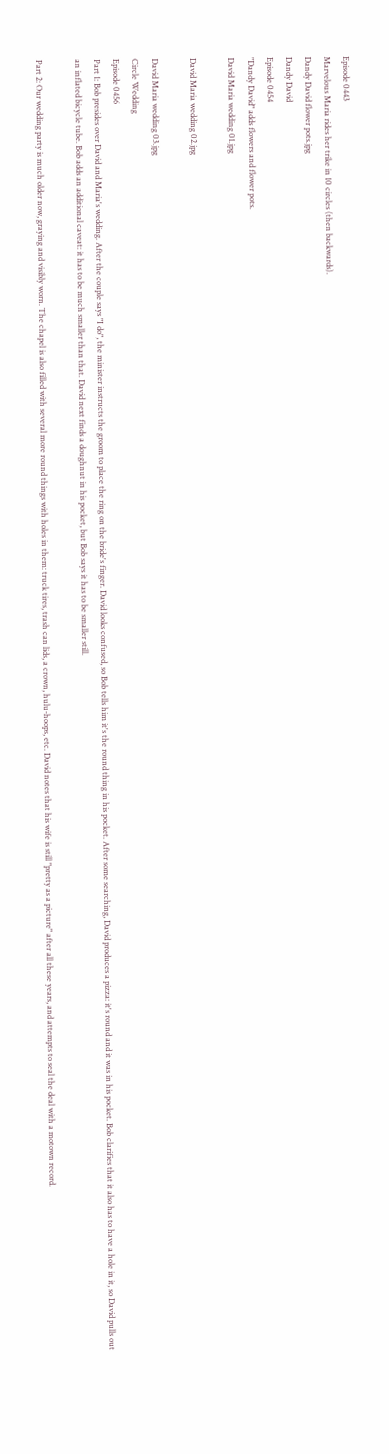Episode 0443
Marvelous Maria rides her trike in 10 circles (then backwards).
Dandy David flower pots.jpg
Dandy David
Episode 0454
"Dandy David" adds flowers and flower pots.
David Maria wedding 01.jpg

David Maria wedding 02.jpg

David Maria wedding 03.jpg
Circle Wedding
Episode 0456
Part 1: Bob presides over David and Maria's wedding. After the couple says "I do", the minister instructs the groom to place the ring on the bride's finger. David looks confused, so Bob tells him it's the round thing in his pocket. After some searching, David produces a pizza: it's round and it was in his pocket. Bob clarifies that it also has to have a hole in it, so David pulls out an inflated bicycle tube. Bob adds an additional caveat: it has to be much smaller than that. David next finds a doughnut in his pocket, but Bob says it has to be smaller still.

Part 2: Our wedding party is much older now, graying and visibly worn. The chapel is also filled with several more round things with holes in them: truck tires, trash can lids, a crown, hulu-hoops, etc. David notes that his wife is still "pretty as a picture" after all these years, and attempts to seal the deal with a motown record.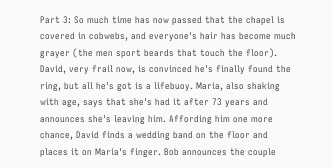Part 3: So much time has now passed that the chapel is covered in cobwebs, and everyone's hair has become much grayer (the men sport beards that touch the floor). David, very frail now, is convinced he's finally found the ring, but all he's got is a lifebuoy. Maria, also shaking with age, says that she's had it after 73 years and announces she's leaving him. Affording him one more chance, David finds a wedding band on the floor and places it on Maria's finger. Bob announces the couple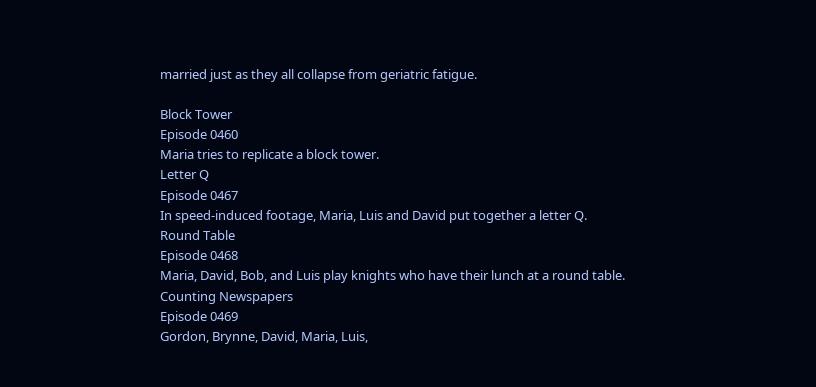married just as they all collapse from geriatric fatigue.

Block Tower
Episode 0460
Maria tries to replicate a block tower.
Letter Q
Episode 0467
In speed-induced footage, Maria, Luis and David put together a letter Q.
Round Table
Episode 0468
Maria, David, Bob, and Luis play knights who have their lunch at a round table.
Counting Newspapers
Episode 0469
Gordon, Brynne, David, Maria, Luis,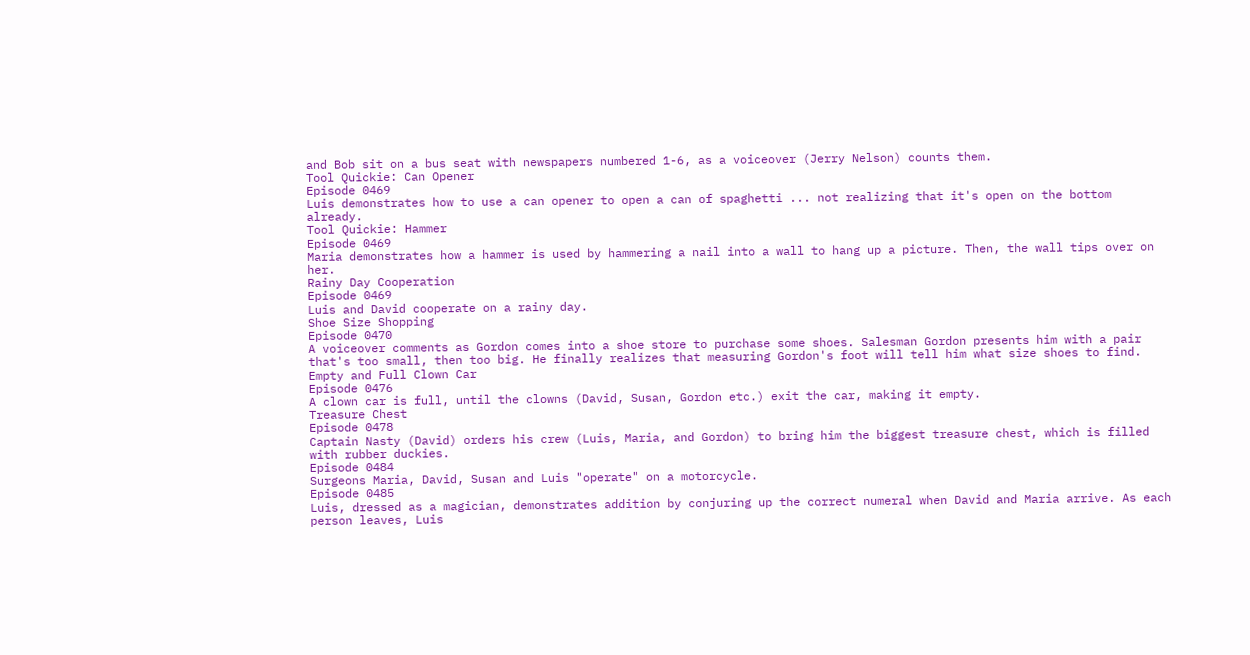and Bob sit on a bus seat with newspapers numbered 1-6, as a voiceover (Jerry Nelson) counts them.
Tool Quickie: Can Opener
Episode 0469
Luis demonstrates how to use a can opener to open a can of spaghetti ... not realizing that it's open on the bottom already.
Tool Quickie: Hammer
Episode 0469
Maria demonstrates how a hammer is used by hammering a nail into a wall to hang up a picture. Then, the wall tips over on her.
Rainy Day Cooperation
Episode 0469
Luis and David cooperate on a rainy day.
Shoe Size Shopping
Episode 0470
A voiceover comments as Gordon comes into a shoe store to purchase some shoes. Salesman Gordon presents him with a pair that's too small, then too big. He finally realizes that measuring Gordon's foot will tell him what size shoes to find.
Empty and Full Clown Car
Episode 0476
A clown car is full, until the clowns (David, Susan, Gordon etc.) exit the car, making it empty.
Treasure Chest
Episode 0478
Captain Nasty (David) orders his crew (Luis, Maria, and Gordon) to bring him the biggest treasure chest, which is filled with rubber duckies.
Episode 0484
Surgeons Maria, David, Susan and Luis "operate" on a motorcycle.
Episode 0485
Luis, dressed as a magician, demonstrates addition by conjuring up the correct numeral when David and Maria arrive. As each person leaves, Luis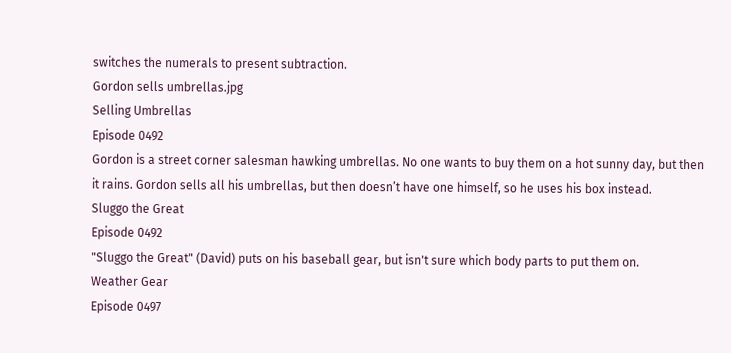switches the numerals to present subtraction.
Gordon sells umbrellas.jpg
Selling Umbrellas
Episode 0492
Gordon is a street corner salesman hawking umbrellas. No one wants to buy them on a hot sunny day, but then it rains. Gordon sells all his umbrellas, but then doesn’t have one himself, so he uses his box instead.
Sluggo the Great
Episode 0492
"Sluggo the Great" (David) puts on his baseball gear, but isn't sure which body parts to put them on.
Weather Gear
Episode 0497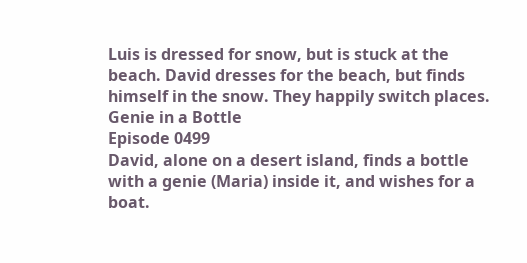Luis is dressed for snow, but is stuck at the beach. David dresses for the beach, but finds himself in the snow. They happily switch places.
Genie in a Bottle
Episode 0499
David, alone on a desert island, finds a bottle with a genie (Maria) inside it, and wishes for a boat.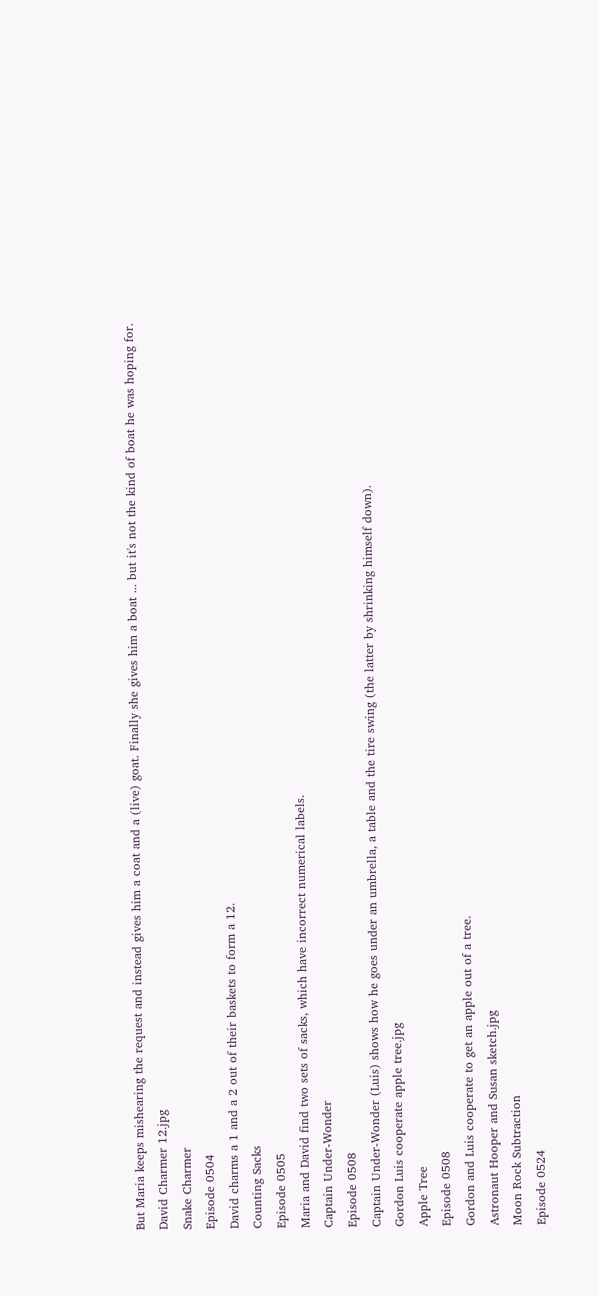But Maria keeps mishearing the request and instead gives him a coat and a (live) goat. Finally she gives him a boat ... but it's not the kind of boat he was hoping for.
David Charmer 12.jpg
Snake Charmer
Episode 0504
David charms a 1 and a 2 out of their baskets to form a 12.
Counting Sacks
Episode 0505
Maria and David find two sets of sacks, which have incorrect numerical labels.
Captain Under-Wonder
Episode 0508
Captain Under-Wonder (Luis) shows how he goes under an umbrella, a table and the tire swing (the latter by shrinking himself down).
Gordon Luis cooperate apple tree.jpg
Apple Tree
Episode 0508
Gordon and Luis cooperate to get an apple out of a tree.
Astronaut Hooper and Susan sketch.jpg
Moon Rock Subtraction
Episode 0524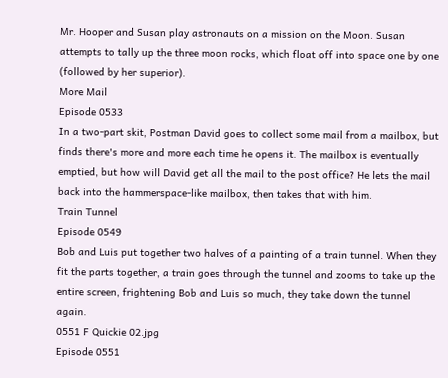Mr. Hooper and Susan play astronauts on a mission on the Moon. Susan attempts to tally up the three moon rocks, which float off into space one by one (followed by her superior).
More Mail
Episode 0533
In a two-part skit, Postman David goes to collect some mail from a mailbox, but finds there's more and more each time he opens it. The mailbox is eventually emptied, but how will David get all the mail to the post office? He lets the mail back into the hammerspace-like mailbox, then takes that with him.
Train Tunnel
Episode 0549
Bob and Luis put together two halves of a painting of a train tunnel. When they fit the parts together, a train goes through the tunnel and zooms to take up the entire screen, frightening Bob and Luis so much, they take down the tunnel again.
0551 F Quickie 02.jpg
Episode 0551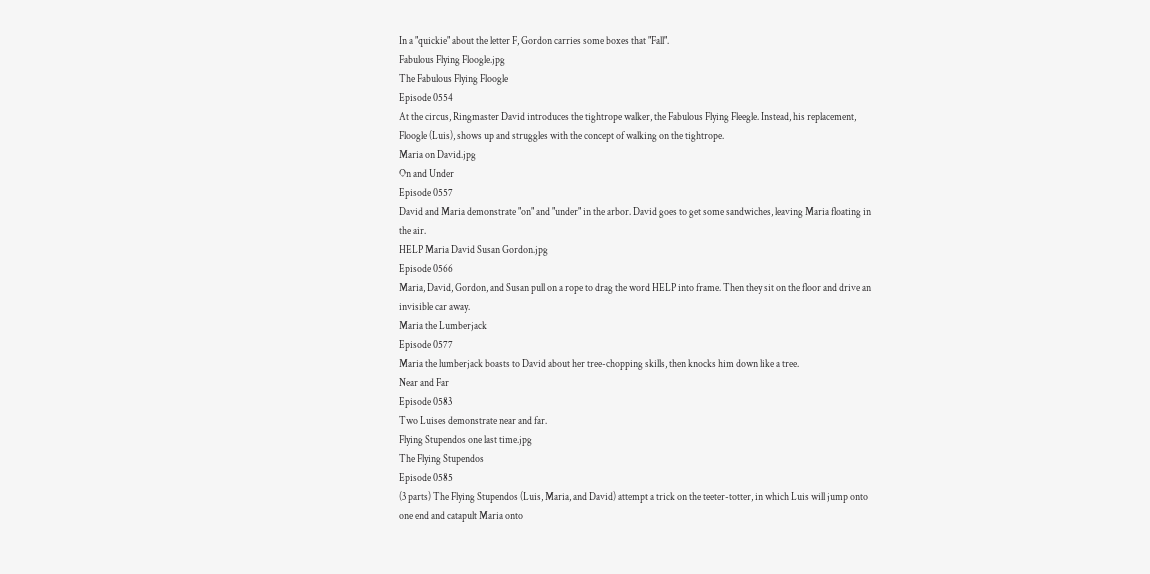In a "quickie" about the letter F, Gordon carries some boxes that "Fall".
Fabulous Flying Floogle.jpg
The Fabulous Flying Floogle
Episode 0554
At the circus, Ringmaster David introduces the tightrope walker, the Fabulous Flying Fleegle. Instead, his replacement, Floogle (Luis), shows up and struggles with the concept of walking on the tightrope.
Maria on David.jpg
On and Under
Episode 0557
David and Maria demonstrate "on" and "under" in the arbor. David goes to get some sandwiches, leaving Maria floating in the air.
HELP Maria David Susan Gordon.jpg
Episode 0566
Maria, David, Gordon, and Susan pull on a rope to drag the word HELP into frame. Then they sit on the floor and drive an invisible car away.
Maria the Lumberjack
Episode 0577
Maria the lumberjack boasts to David about her tree-chopping skills, then knocks him down like a tree.
Near and Far
Episode 0583
Two Luises demonstrate near and far.
Flying Stupendos one last time.jpg
The Flying Stupendos
Episode 0585
(3 parts) The Flying Stupendos (Luis, Maria, and David) attempt a trick on the teeter-totter, in which Luis will jump onto one end and catapult Maria onto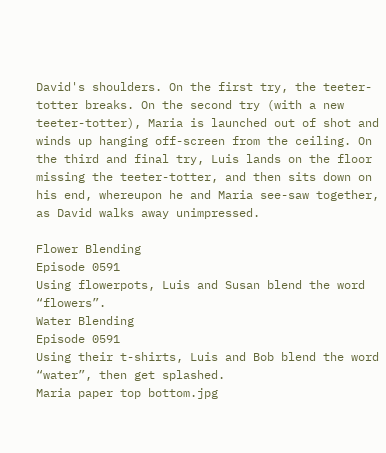David's shoulders. On the first try, the teeter-totter breaks. On the second try (with a new teeter-totter), Maria is launched out of shot and winds up hanging off-screen from the ceiling. On the third and final try, Luis lands on the floor missing the teeter-totter, and then sits down on his end, whereupon he and Maria see-saw together, as David walks away unimpressed.

Flower Blending
Episode 0591
Using flowerpots, Luis and Susan blend the word “flowers”.
Water Blending
Episode 0591
Using their t-shirts, Luis and Bob blend the word “water”, then get splashed.
Maria paper top bottom.jpg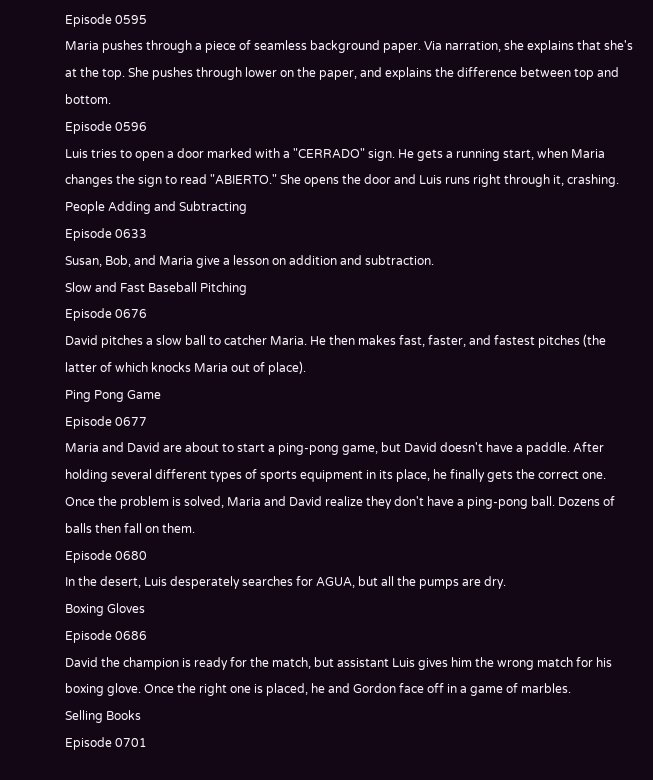Episode 0595
Maria pushes through a piece of seamless background paper. Via narration, she explains that she's at the top. She pushes through lower on the paper, and explains the difference between top and bottom.
Episode 0596
Luis tries to open a door marked with a "CERRADO" sign. He gets a running start, when Maria changes the sign to read "ABIERTO." She opens the door and Luis runs right through it, crashing.
People Adding and Subtracting
Episode 0633
Susan, Bob, and Maria give a lesson on addition and subtraction.
Slow and Fast Baseball Pitching
Episode 0676
David pitches a slow ball to catcher Maria. He then makes fast, faster, and fastest pitches (the latter of which knocks Maria out of place).
Ping Pong Game
Episode 0677
Maria and David are about to start a ping-pong game, but David doesn't have a paddle. After holding several different types of sports equipment in its place, he finally gets the correct one. Once the problem is solved, Maria and David realize they don't have a ping-pong ball. Dozens of balls then fall on them.
Episode 0680
In the desert, Luis desperately searches for AGUA, but all the pumps are dry.
Boxing Gloves
Episode 0686
David the champion is ready for the match, but assistant Luis gives him the wrong match for his boxing glove. Once the right one is placed, he and Gordon face off in a game of marbles.
Selling Books
Episode 0701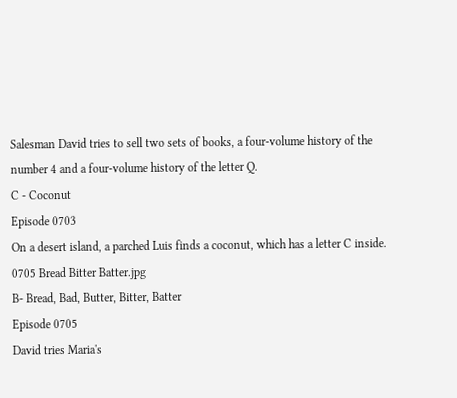Salesman David tries to sell two sets of books, a four-volume history of the number 4 and a four-volume history of the letter Q.
C - Coconut
Episode 0703
On a desert island, a parched Luis finds a coconut, which has a letter C inside.
0705 Bread Bitter Batter.jpg
B- Bread, Bad, Butter, Bitter, Batter
Episode 0705
David tries Maria's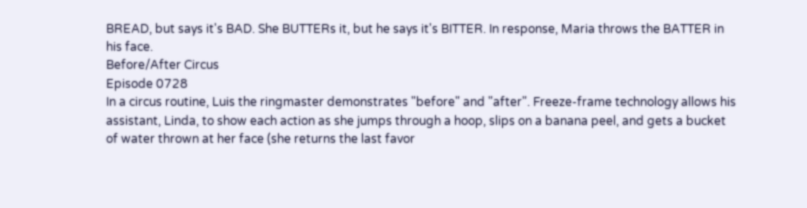BREAD, but says it's BAD. She BUTTERs it, but he says it's BITTER. In response, Maria throws the BATTER in his face.
Before/After Circus
Episode 0728
In a circus routine, Luis the ringmaster demonstrates "before" and "after". Freeze-frame technology allows his assistant, Linda, to show each action as she jumps through a hoop, slips on a banana peel, and gets a bucket of water thrown at her face (she returns the last favor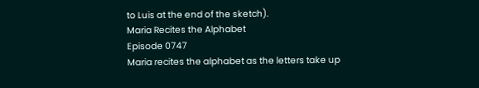to Luis at the end of the sketch).
Maria Recites the Alphabet
Episode 0747
Maria recites the alphabet as the letters take up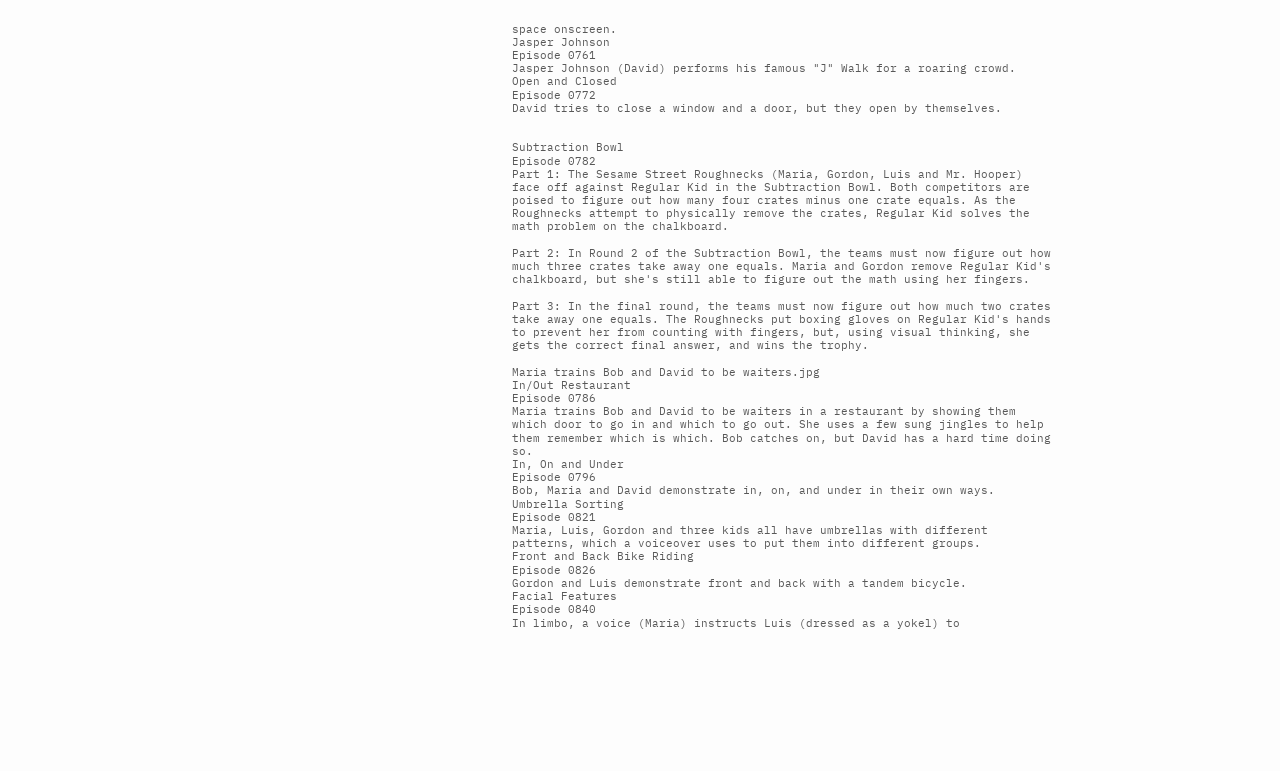space onscreen.
Jasper Johnson
Episode 0761
Jasper Johnson (David) performs his famous "J" Walk for a roaring crowd.
Open and Closed
Episode 0772
David tries to close a window and a door, but they open by themselves.


Subtraction Bowl
Episode 0782
Part 1: The Sesame Street Roughnecks (Maria, Gordon, Luis and Mr. Hooper) face off against Regular Kid in the Subtraction Bowl. Both competitors are poised to figure out how many four crates minus one crate equals. As the Roughnecks attempt to physically remove the crates, Regular Kid solves the math problem on the chalkboard.

Part 2: In Round 2 of the Subtraction Bowl, the teams must now figure out how much three crates take away one equals. Maria and Gordon remove Regular Kid's chalkboard, but she's still able to figure out the math using her fingers.

Part 3: In the final round, the teams must now figure out how much two crates take away one equals. The Roughnecks put boxing gloves on Regular Kid's hands to prevent her from counting with fingers, but, using visual thinking, she gets the correct final answer, and wins the trophy.

Maria trains Bob and David to be waiters.jpg
In/Out Restaurant
Episode 0786
Maria trains Bob and David to be waiters in a restaurant by showing them which door to go in and which to go out. She uses a few sung jingles to help them remember which is which. Bob catches on, but David has a hard time doing so.
In, On and Under
Episode 0796
Bob, Maria and David demonstrate in, on, and under in their own ways.
Umbrella Sorting
Episode 0821
Maria, Luis, Gordon and three kids all have umbrellas with different patterns, which a voiceover uses to put them into different groups.
Front and Back Bike Riding
Episode 0826
Gordon and Luis demonstrate front and back with a tandem bicycle.
Facial Features
Episode 0840
In limbo, a voice (Maria) instructs Luis (dressed as a yokel) to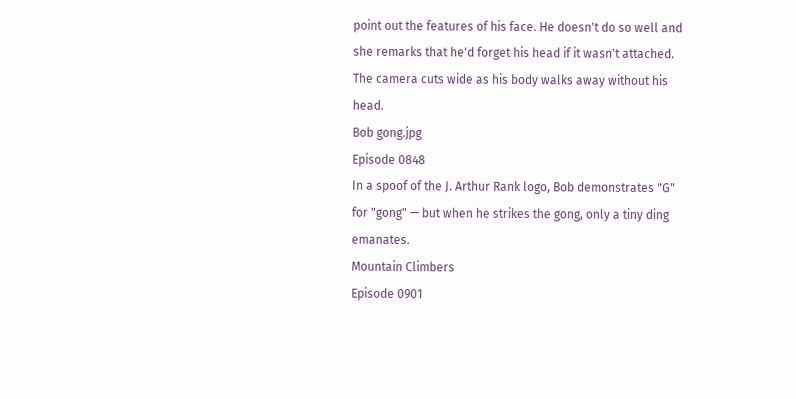point out the features of his face. He doesn't do so well and she remarks that he'd forget his head if it wasn't attached. The camera cuts wide as his body walks away without his head.
Bob gong.jpg
Episode 0848
In a spoof of the J. Arthur Rank logo, Bob demonstrates "G" for "gong" — but when he strikes the gong, only a tiny ding emanates.
Mountain Climbers
Episode 0901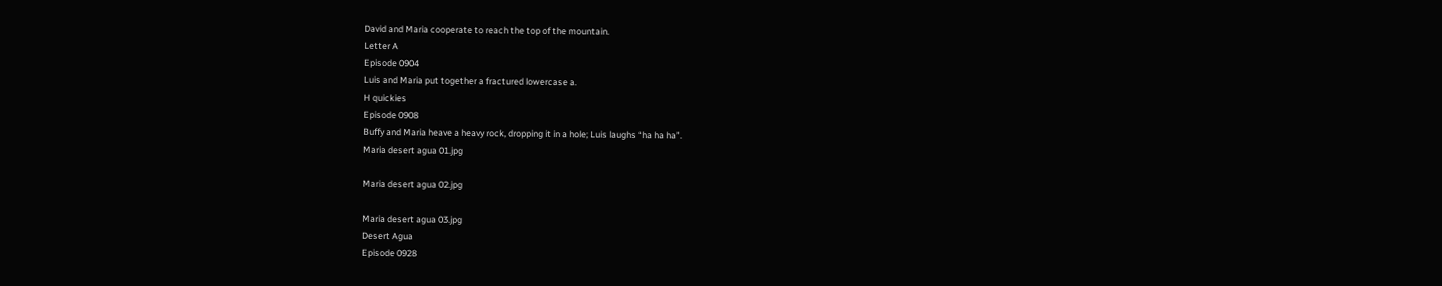David and Maria cooperate to reach the top of the mountain.
Letter A
Episode 0904
Luis and Maria put together a fractured lowercase a.
H quickies
Episode 0908
Buffy and Maria heave a heavy rock, dropping it in a hole; Luis laughs “ha ha ha”.
Maria desert agua 01.jpg

Maria desert agua 02.jpg

Maria desert agua 03.jpg
Desert Agua
Episode 0928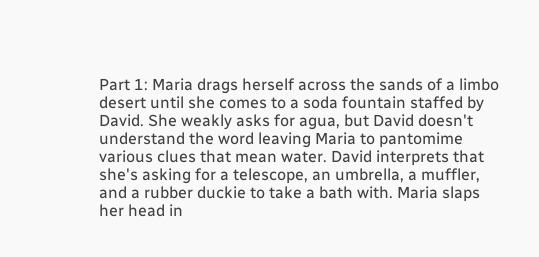Part 1: Maria drags herself across the sands of a limbo desert until she comes to a soda fountain staffed by David. She weakly asks for agua, but David doesn't understand the word leaving Maria to pantomime various clues that mean water. David interprets that she's asking for a telescope, an umbrella, a muffler, and a rubber duckie to take a bath with. Maria slaps her head in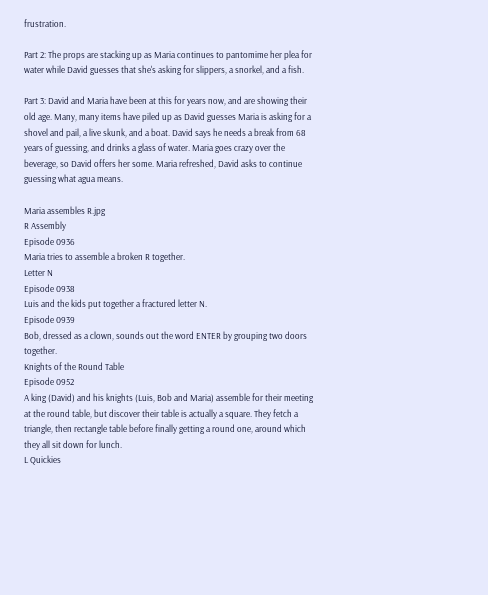frustration.

Part 2: The props are stacking up as Maria continues to pantomime her plea for water while David guesses that she's asking for slippers, a snorkel, and a fish.

Part 3: David and Maria have been at this for years now, and are showing their old age. Many, many items have piled up as David guesses Maria is asking for a shovel and pail, a live skunk, and a boat. David says he needs a break from 68 years of guessing, and drinks a glass of water. Maria goes crazy over the beverage, so David offers her some. Maria refreshed, David asks to continue guessing what agua means.

Maria assembles R.jpg
R Assembly
Episode 0936
Maria tries to assemble a broken R together.
Letter N
Episode 0938
Luis and the kids put together a fractured letter N.
Episode 0939
Bob, dressed as a clown, sounds out the word ENTER by grouping two doors together.
Knights of the Round Table
Episode 0952
A king (David) and his knights (Luis, Bob and Maria) assemble for their meeting at the round table, but discover their table is actually a square. They fetch a triangle, then rectangle table before finally getting a round one, around which they all sit down for lunch.
L Quickies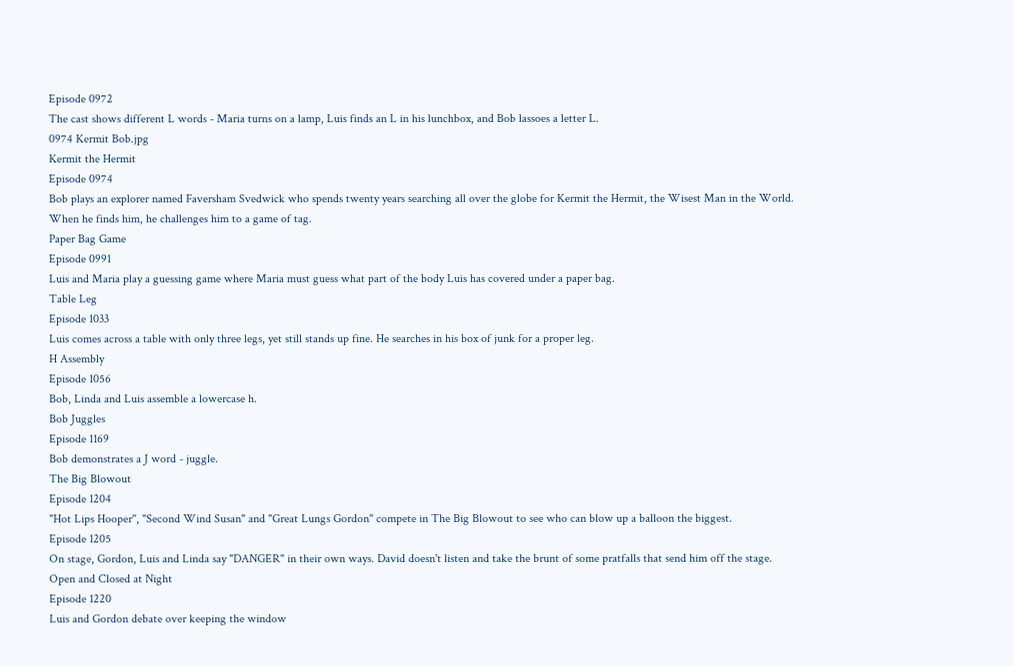Episode 0972
The cast shows different L words - Maria turns on a lamp, Luis finds an L in his lunchbox, and Bob lassoes a letter L.
0974 Kermit Bob.jpg
Kermit the Hermit
Episode 0974
Bob plays an explorer named Faversham Svedwick who spends twenty years searching all over the globe for Kermit the Hermit, the Wisest Man in the World. When he finds him, he challenges him to a game of tag.
Paper Bag Game
Episode 0991
Luis and Maria play a guessing game where Maria must guess what part of the body Luis has covered under a paper bag.
Table Leg
Episode 1033
Luis comes across a table with only three legs, yet still stands up fine. He searches in his box of junk for a proper leg.
H Assembly
Episode 1056
Bob, Linda and Luis assemble a lowercase h.
Bob Juggles
Episode 1169
Bob demonstrates a J word - juggle.
The Big Blowout
Episode 1204
"Hot Lips Hooper", "Second Wind Susan" and "Great Lungs Gordon" compete in The Big Blowout to see who can blow up a balloon the biggest.
Episode 1205
On stage, Gordon, Luis and Linda say "DANGER" in their own ways. David doesn't listen and take the brunt of some pratfalls that send him off the stage.
Open and Closed at Night
Episode 1220
Luis and Gordon debate over keeping the window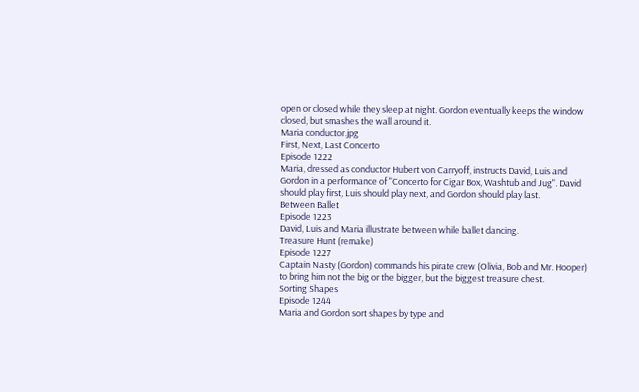open or closed while they sleep at night. Gordon eventually keeps the window closed, but smashes the wall around it.
Maria conductor.jpg
First, Next, Last Concerto
Episode 1222
Maria, dressed as conductor Hubert von Carryoff, instructs David, Luis and Gordon in a performance of "Concerto for Cigar Box, Washtub and Jug". David should play first, Luis should play next, and Gordon should play last.
Between Ballet
Episode 1223
David, Luis and Maria illustrate between while ballet dancing.
Treasure Hunt (remake)
Episode 1227
Captain Nasty (Gordon) commands his pirate crew (Olivia, Bob and Mr. Hooper) to bring him not the big or the bigger, but the biggest treasure chest.
Sorting Shapes
Episode 1244
Maria and Gordon sort shapes by type and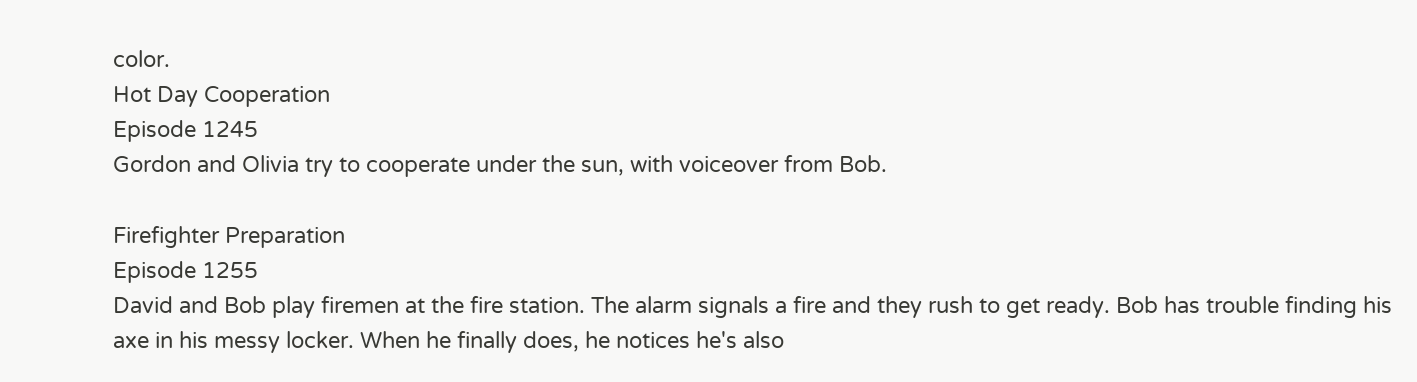color.
Hot Day Cooperation
Episode 1245
Gordon and Olivia try to cooperate under the sun, with voiceover from Bob.

Firefighter Preparation
Episode 1255
David and Bob play firemen at the fire station. The alarm signals a fire and they rush to get ready. Bob has trouble finding his axe in his messy locker. When he finally does, he notices he's also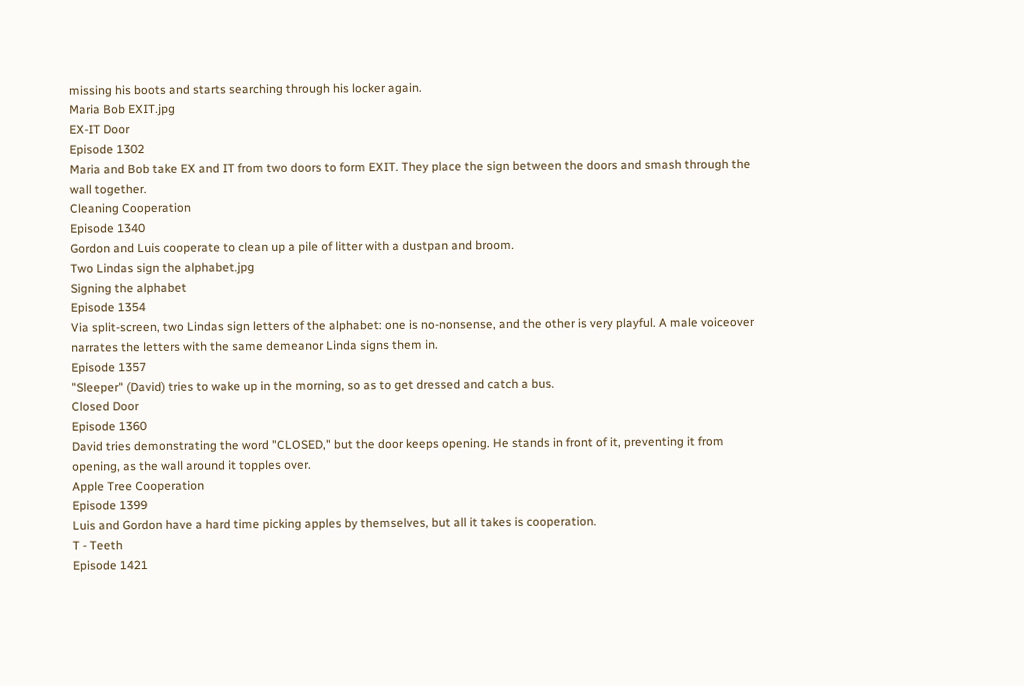missing his boots and starts searching through his locker again.
Maria Bob EXIT.jpg
EX-IT Door
Episode 1302
Maria and Bob take EX and IT from two doors to form EXIT. They place the sign between the doors and smash through the wall together.
Cleaning Cooperation
Episode 1340
Gordon and Luis cooperate to clean up a pile of litter with a dustpan and broom.
Two Lindas sign the alphabet.jpg
Signing the alphabet
Episode 1354
Via split-screen, two Lindas sign letters of the alphabet: one is no-nonsense, and the other is very playful. A male voiceover narrates the letters with the same demeanor Linda signs them in.
Episode 1357
"Sleeper" (David) tries to wake up in the morning, so as to get dressed and catch a bus.
Closed Door
Episode 1360
David tries demonstrating the word "CLOSED," but the door keeps opening. He stands in front of it, preventing it from opening, as the wall around it topples over.
Apple Tree Cooperation
Episode 1399
Luis and Gordon have a hard time picking apples by themselves, but all it takes is cooperation.
T - Teeth
Episode 1421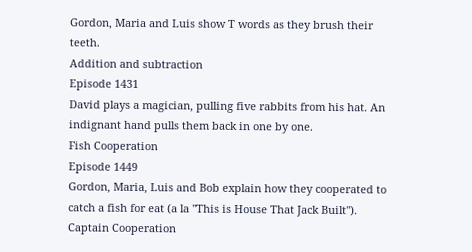Gordon, Maria and Luis show T words as they brush their teeth.
Addition and subtraction
Episode 1431
David plays a magician, pulling five rabbits from his hat. An indignant hand pulls them back in one by one.
Fish Cooperation
Episode 1449
Gordon, Maria, Luis and Bob explain how they cooperated to catch a fish for eat (a la "This is House That Jack Built").
Captain Cooperation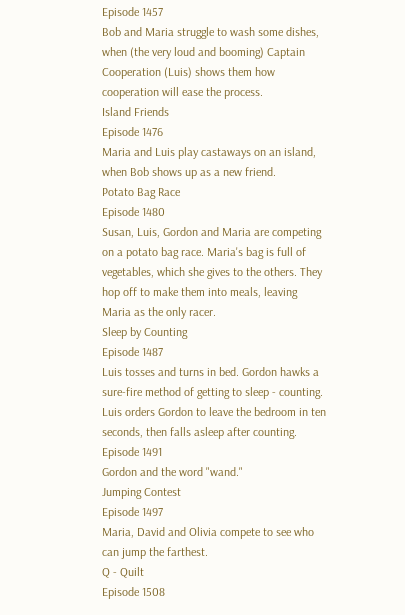Episode 1457
Bob and Maria struggle to wash some dishes, when (the very loud and booming) Captain Cooperation (Luis) shows them how cooperation will ease the process.
Island Friends
Episode 1476
Maria and Luis play castaways on an island, when Bob shows up as a new friend.
Potato Bag Race
Episode 1480
Susan, Luis, Gordon and Maria are competing on a potato bag race. Maria's bag is full of vegetables, which she gives to the others. They hop off to make them into meals, leaving Maria as the only racer.
Sleep by Counting
Episode 1487
Luis tosses and turns in bed. Gordon hawks a sure-fire method of getting to sleep - counting. Luis orders Gordon to leave the bedroom in ten seconds, then falls asleep after counting.
Episode 1491
Gordon and the word "wand."
Jumping Contest
Episode 1497
Maria, David and Olivia compete to see who can jump the farthest.
Q - Quilt
Episode 1508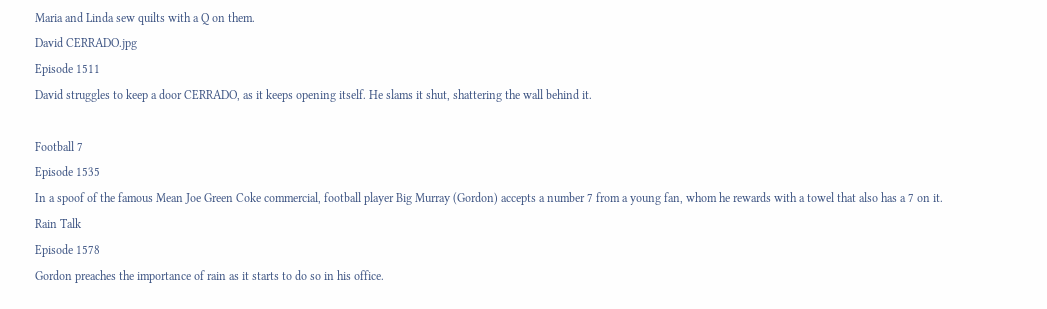Maria and Linda sew quilts with a Q on them.
David CERRADO.jpg
Episode 1511
David struggles to keep a door CERRADO, as it keeps opening itself. He slams it shut, shattering the wall behind it.

Football 7
Episode 1535
In a spoof of the famous Mean Joe Green Coke commercial, football player Big Murray (Gordon) accepts a number 7 from a young fan, whom he rewards with a towel that also has a 7 on it.
Rain Talk
Episode 1578
Gordon preaches the importance of rain as it starts to do so in his office.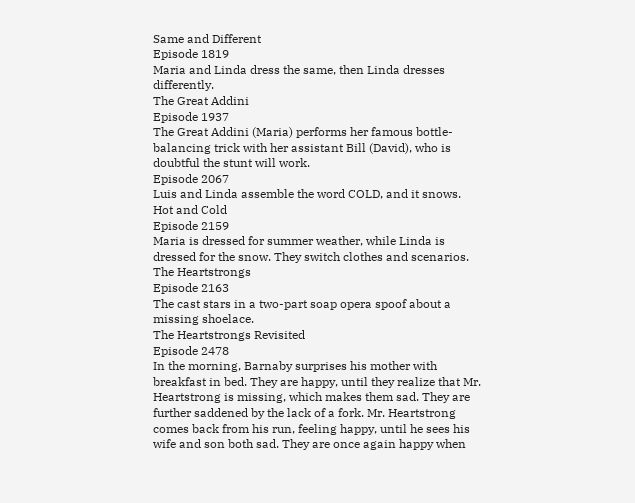Same and Different
Episode 1819
Maria and Linda dress the same, then Linda dresses differently.
The Great Addini
Episode 1937
The Great Addini (Maria) performs her famous bottle-balancing trick with her assistant Bill (David), who is doubtful the stunt will work.
Episode 2067
Luis and Linda assemble the word COLD, and it snows.
Hot and Cold
Episode 2159
Maria is dressed for summer weather, while Linda is dressed for the snow. They switch clothes and scenarios.
The Heartstrongs
Episode 2163
The cast stars in a two-part soap opera spoof about a missing shoelace.
The Heartstrongs Revisited
Episode 2478
In the morning, Barnaby surprises his mother with breakfast in bed. They are happy, until they realize that Mr. Heartstrong is missing, which makes them sad. They are further saddened by the lack of a fork. Mr. Heartstrong comes back from his run, feeling happy, until he sees his wife and son both sad. They are once again happy when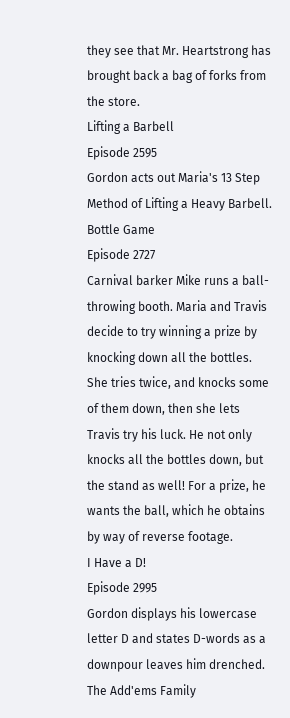they see that Mr. Heartstrong has brought back a bag of forks from the store.
Lifting a Barbell
Episode 2595
Gordon acts out Maria's 13 Step Method of Lifting a Heavy Barbell.
Bottle Game
Episode 2727
Carnival barker Mike runs a ball-throwing booth. Maria and Travis decide to try winning a prize by knocking down all the bottles. She tries twice, and knocks some of them down, then she lets Travis try his luck. He not only knocks all the bottles down, but the stand as well! For a prize, he wants the ball, which he obtains by way of reverse footage.
I Have a D!
Episode 2995
Gordon displays his lowercase letter D and states D-words as a downpour leaves him drenched.
The Add'ems Family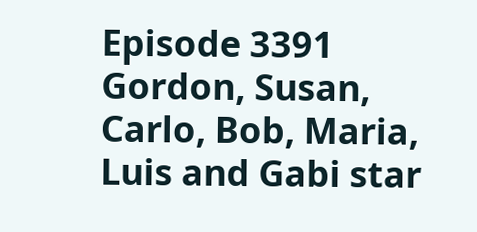Episode 3391
Gordon, Susan, Carlo, Bob, Maria, Luis and Gabi star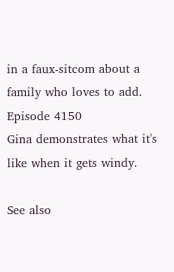in a faux-sitcom about a family who loves to add.
Episode 4150
Gina demonstrates what it's like when it gets windy.

See also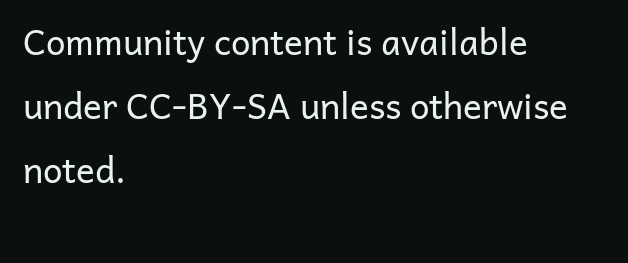Community content is available under CC-BY-SA unless otherwise noted.